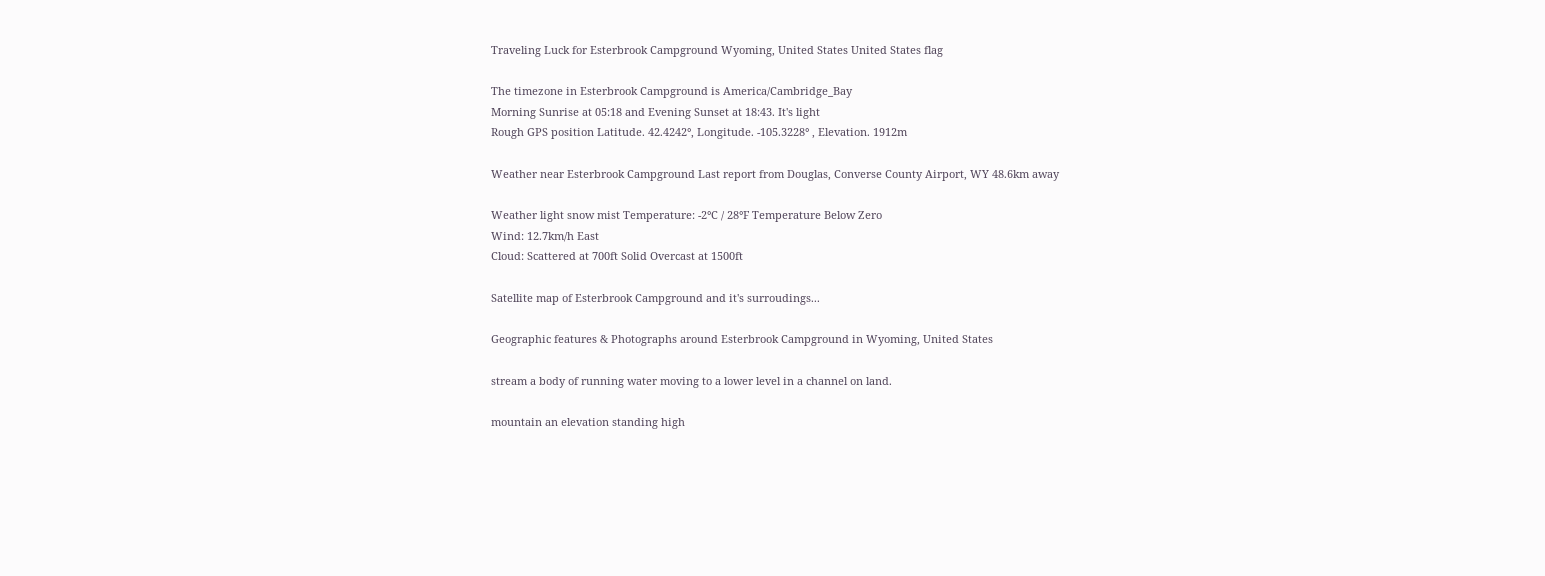Traveling Luck for Esterbrook Campground Wyoming, United States United States flag

The timezone in Esterbrook Campground is America/Cambridge_Bay
Morning Sunrise at 05:18 and Evening Sunset at 18:43. It's light
Rough GPS position Latitude. 42.4242°, Longitude. -105.3228° , Elevation. 1912m

Weather near Esterbrook Campground Last report from Douglas, Converse County Airport, WY 48.6km away

Weather light snow mist Temperature: -2°C / 28°F Temperature Below Zero
Wind: 12.7km/h East
Cloud: Scattered at 700ft Solid Overcast at 1500ft

Satellite map of Esterbrook Campground and it's surroudings...

Geographic features & Photographs around Esterbrook Campground in Wyoming, United States

stream a body of running water moving to a lower level in a channel on land.

mountain an elevation standing high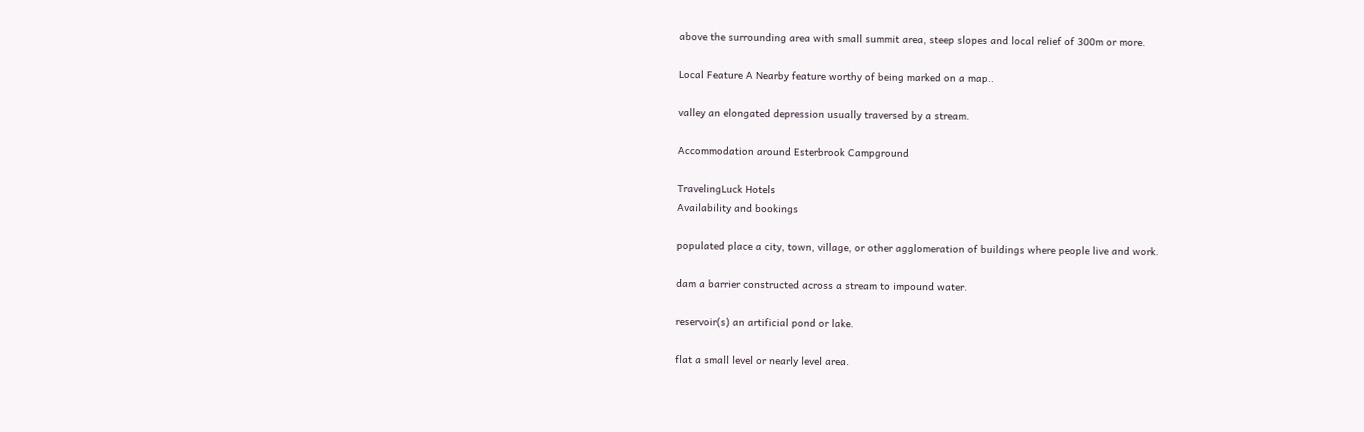above the surrounding area with small summit area, steep slopes and local relief of 300m or more.

Local Feature A Nearby feature worthy of being marked on a map..

valley an elongated depression usually traversed by a stream.

Accommodation around Esterbrook Campground

TravelingLuck Hotels
Availability and bookings

populated place a city, town, village, or other agglomeration of buildings where people live and work.

dam a barrier constructed across a stream to impound water.

reservoir(s) an artificial pond or lake.

flat a small level or nearly level area.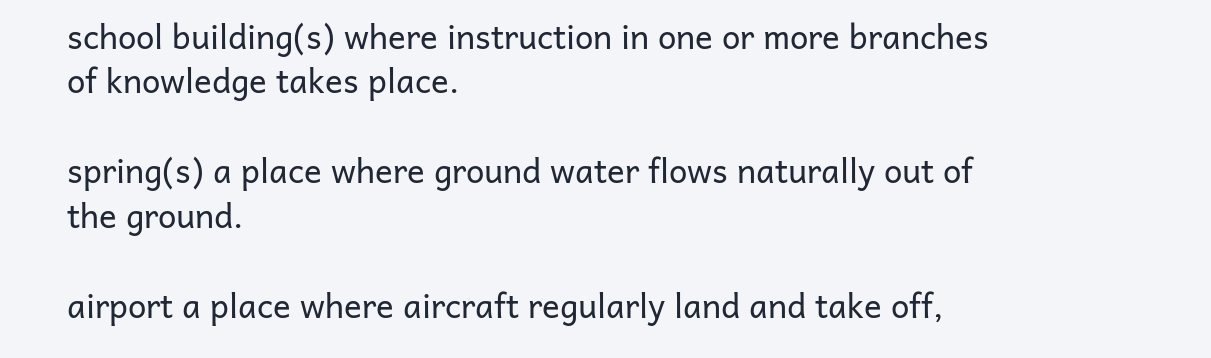school building(s) where instruction in one or more branches of knowledge takes place.

spring(s) a place where ground water flows naturally out of the ground.

airport a place where aircraft regularly land and take off,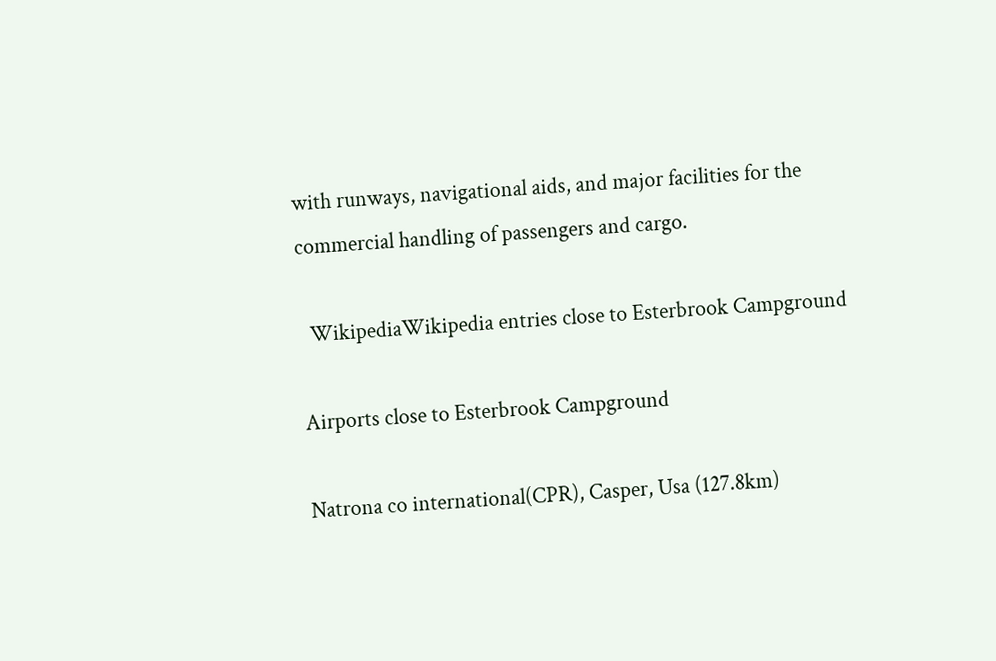with runways, navigational aids, and major facilities for the commercial handling of passengers and cargo.

  WikipediaWikipedia entries close to Esterbrook Campground

Airports close to Esterbrook Campground

Natrona co international(CPR), Casper, Usa (127.8km)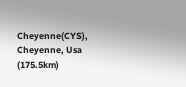Cheyenne(CYS), Cheyenne, Usa (175.5km)